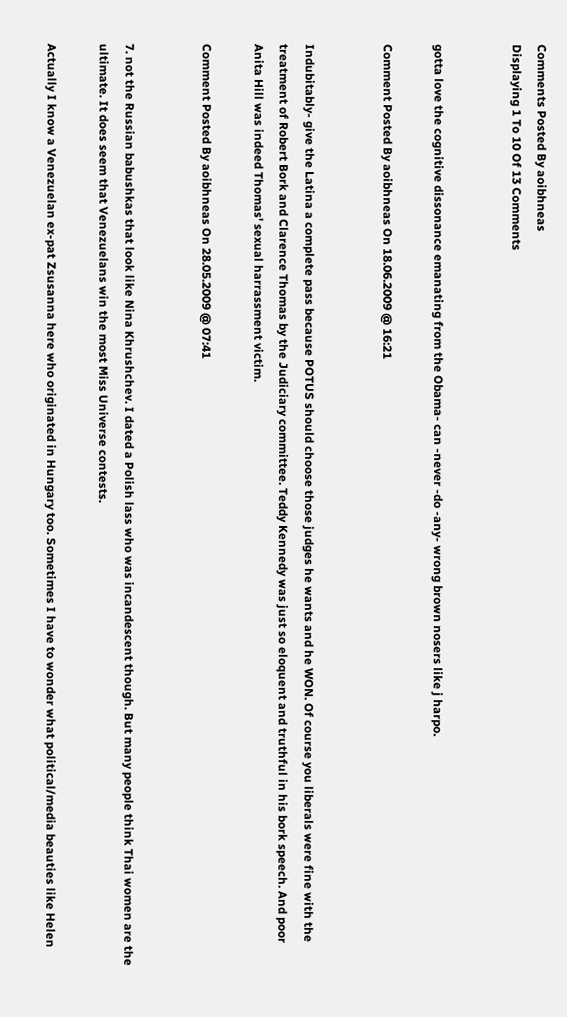Comments Posted By aoibhneas
Displaying 1 To 10 Of 13 Comments


gotta love the cognitive dissonance emanating from the Obama- can -never -do -any- wrong brown nosers like j harpo.

Comment Posted By aoibhneas On 18.06.2009 @ 16:21


Indubitably- give the Latina a complete pass because POTUS should choose those judges he wants and he WON. Of course you liberals were fine with the treatment of Robert Bork and Clarence Thomas by the Judiciary committee. Teddy Kennedy was just so eloquent and truthful in his bork speech. And poor Anita Hill was indeed Thomas' sexual harrassment victim.

Comment Posted By aoibhneas On 28.05.2009 @ 07:41


7. not the Russian babushkas that look like Nina Khrushchev. I dated a Polish lass who was incandescent though. But many people think Thai women are the ultimate. It does seem that Venezuelans win the most Miss Universe contests.

Actually I know a Venezuelan ex-pat Zsusanna here who originated in Hungary too. Sometimes I have to wonder what political/media beauties like Helen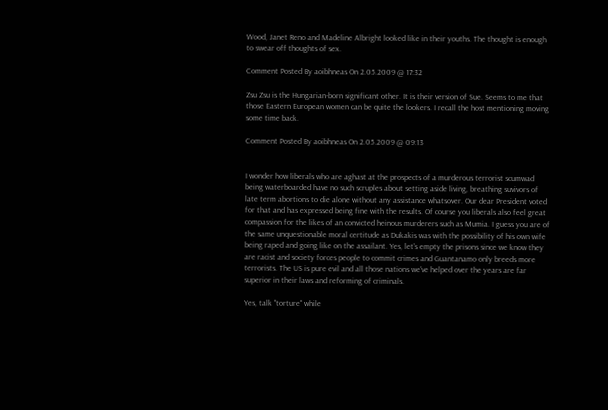Wood, Janet Reno and Madeline Albright looked like in their youths. The thought is enough to swear off thoughts of sex.

Comment Posted By aoibhneas On 2.05.2009 @ 17:32

Zsu Zsu is the Hungarian-born significant other. It is their version of Sue. Seems to me that those Eastern European women can be quite the lookers. I recall the host mentioning moving some time back.

Comment Posted By aoibhneas On 2.05.2009 @ 09:13


I wonder how liberals who are aghast at the prospects of a murderous terrorist scumwad being waterboarded have no such scruples about setting aside living, breathing suvivors of late term abortions to die alone without any assistance whatsover. Our dear President voted for that and has expressed being fine with the results. Of course you liberals also feel great compassion for the likes of an convicted heinous murderers such as Mumia. I guess you are of the same unquestionable moral certitude as Dukakis was with the possibility of his own wife being raped and going like on the assailant. Yes, let's empty the prisons since we know they are racist and society forces people to commit crimes and Guantanamo only breeds more terrorists. The US is pure evil and all those nations we've helped over the years are far superior in their laws and reforming of criminals.

Yes, talk "torture" while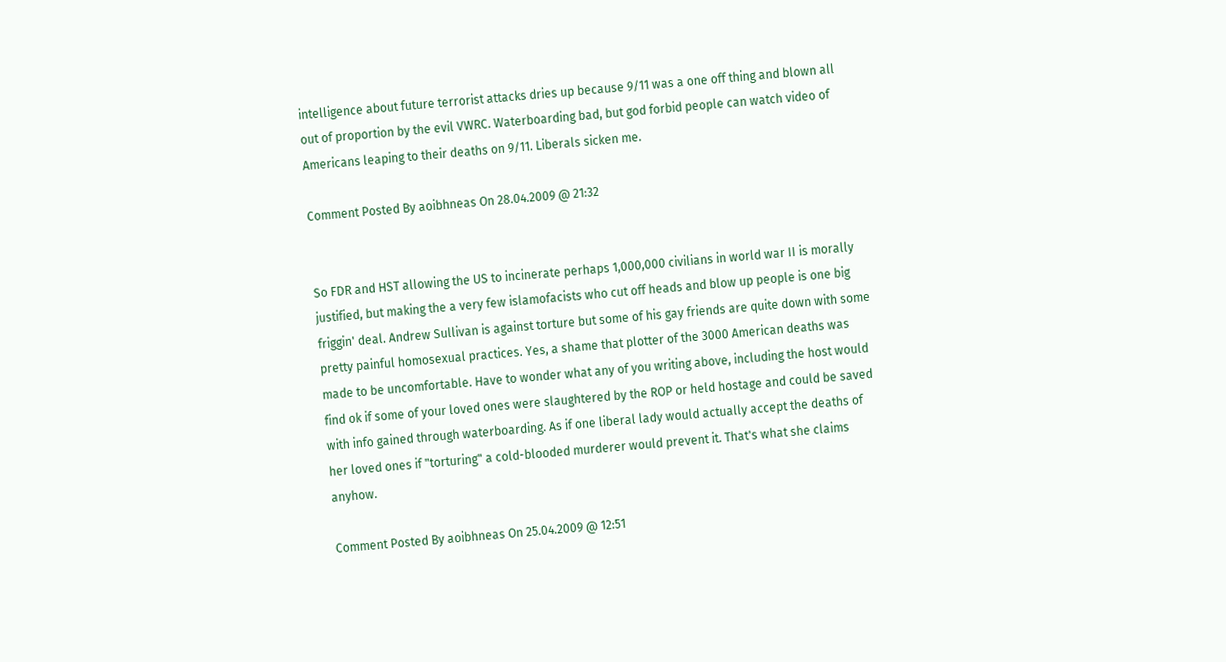intelligence about future terrorist attacks dries up because 9/11 was a one off thing and blown all out of proportion by the evil VWRC. Waterboarding bad, but god forbid people can watch video of Americans leaping to their deaths on 9/11. Liberals sicken me.

Comment Posted By aoibhneas On 28.04.2009 @ 21:32


So FDR and HST allowing the US to incinerate perhaps 1,000,000 civilians in world war II is morally justified, but making the a very few islamofacists who cut off heads and blow up people is one big friggin' deal. Andrew Sullivan is against torture but some of his gay friends are quite down with some pretty painful homosexual practices. Yes, a shame that plotter of the 3000 American deaths was made to be uncomfortable. Have to wonder what any of you writing above, including the host would find ok if some of your loved ones were slaughtered by the ROP or held hostage and could be saved with info gained through waterboarding. As if one liberal lady would actually accept the deaths of her loved ones if "torturing" a cold-blooded murderer would prevent it. That's what she claims anyhow.

Comment Posted By aoibhneas On 25.04.2009 @ 12:51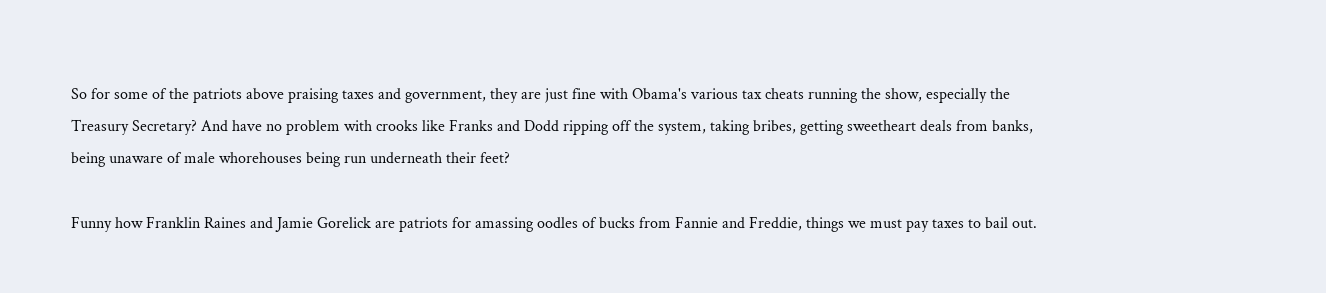So for some of the patriots above praising taxes and government, they are just fine with Obama's various tax cheats running the show, especially the Treasury Secretary? And have no problem with crooks like Franks and Dodd ripping off the system, taking bribes, getting sweetheart deals from banks, being unaware of male whorehouses being run underneath their feet?

Funny how Franklin Raines and Jamie Gorelick are patriots for amassing oodles of bucks from Fannie and Freddie, things we must pay taxes to bail out.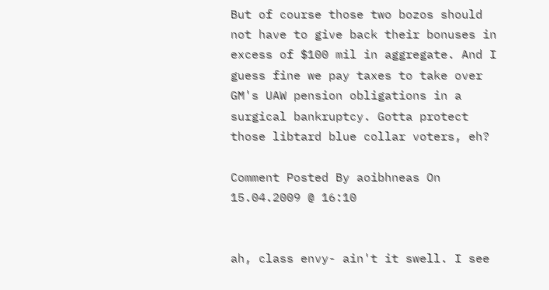But of course those two bozos should not have to give back their bonuses in excess of $100 mil in aggregate. And I guess fine we pay taxes to take over GM's UAW pension obligations in a surgical bankruptcy. Gotta protect those libtard blue collar voters, eh?

Comment Posted By aoibhneas On 15.04.2009 @ 16:10


ah, class envy- ain't it swell. I see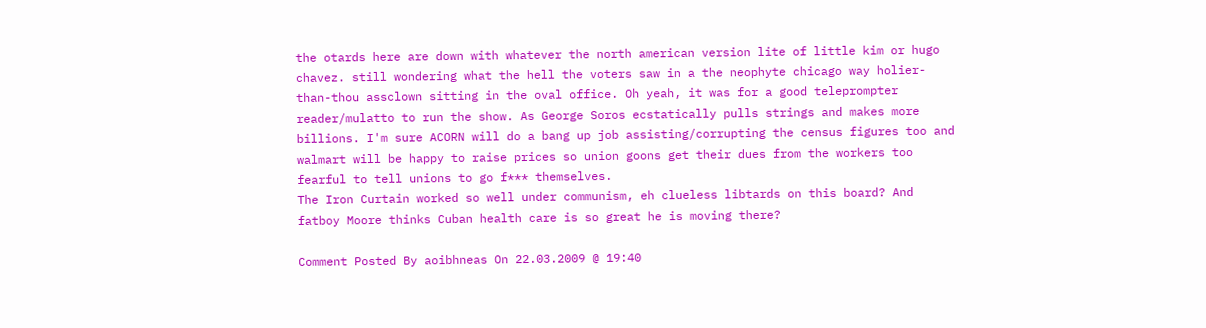the otards here are down with whatever the north american version lite of little kim or hugo chavez. still wondering what the hell the voters saw in a the neophyte chicago way holier-than-thou assclown sitting in the oval office. Oh yeah, it was for a good teleprompter reader/mulatto to run the show. As George Soros ecstatically pulls strings and makes more billions. I'm sure ACORN will do a bang up job assisting/corrupting the census figures too and walmart will be happy to raise prices so union goons get their dues from the workers too fearful to tell unions to go f*** themselves.
The Iron Curtain worked so well under communism, eh clueless libtards on this board? And fatboy Moore thinks Cuban health care is so great he is moving there?

Comment Posted By aoibhneas On 22.03.2009 @ 19:40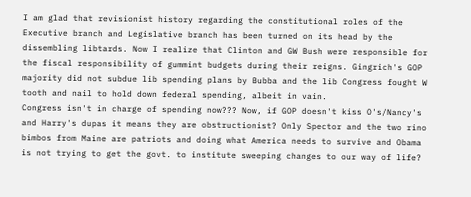I am glad that revisionist history regarding the constitutional roles of the Executive branch and Legislative branch has been turned on its head by the dissembling libtards. Now I realize that Clinton and GW Bush were responsible for the fiscal responsibility of gummint budgets during their reigns. Gingrich's GOP majority did not subdue lib spending plans by Bubba and the lib Congress fought W tooth and nail to hold down federal spending, albeit in vain.
Congress isn't in charge of spending now??? Now, if GOP doesn't kiss O's/Nancy's and Harry's dupas it means they are obstructionist? Only Spector and the two rino bimbos from Maine are patriots and doing what America needs to survive and Obama is not trying to get the govt. to institute sweeping changes to our way of life?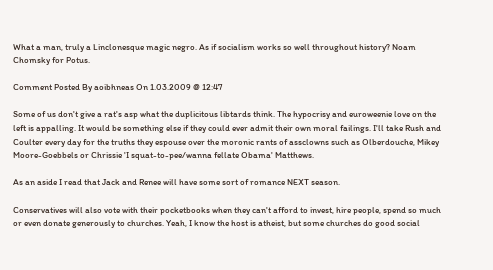What a man, truly a Linclonesque magic negro. As if socialism works so well throughout history? Noam Chomsky for Potus.

Comment Posted By aoibhneas On 1.03.2009 @ 12:47

Some of us don't give a rat's asp what the duplicitous libtards think. The hypocrisy and euroweenie love on the left is appalling. It would be something else if they could ever admit their own moral failings. I'll take Rush and Coulter every day for the truths they espouse over the moronic rants of assclowns such as Olberdouche, Mikey Moore-Goebbels or Chrissie 'I squat-to-pee/wanna fellate Obama' Matthews.

As an aside I read that Jack and Renee will have some sort of romance NEXT season.

Conservatives will also vote with their pocketbooks when they can't afford to invest, hire people, spend so much or even donate generously to churches. Yeah, I know the host is atheist, but some churches do good social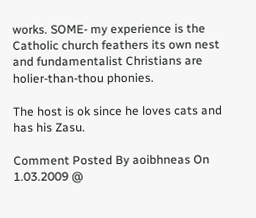works. SOME- my experience is the Catholic church feathers its own nest and fundamentalist Christians are holier-than-thou phonies.

The host is ok since he loves cats and has his Zasu.

Comment Posted By aoibhneas On 1.03.2009 @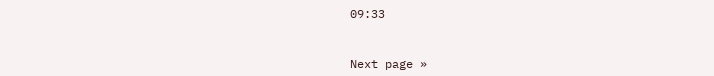09:33


Next page »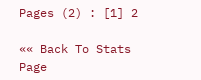Pages (2) : [1] 2

«« Back To Stats Page